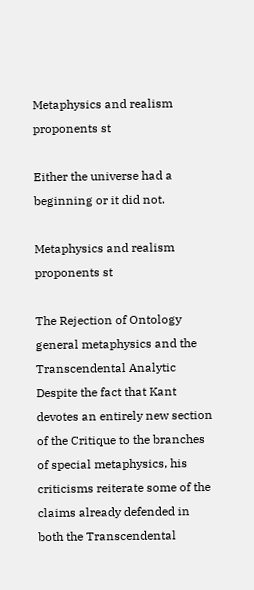Metaphysics and realism proponents st

Either the universe had a beginning or it did not.

Metaphysics and realism proponents st

The Rejection of Ontology general metaphysics and the Transcendental Analytic Despite the fact that Kant devotes an entirely new section of the Critique to the branches of special metaphysics, his criticisms reiterate some of the claims already defended in both the Transcendental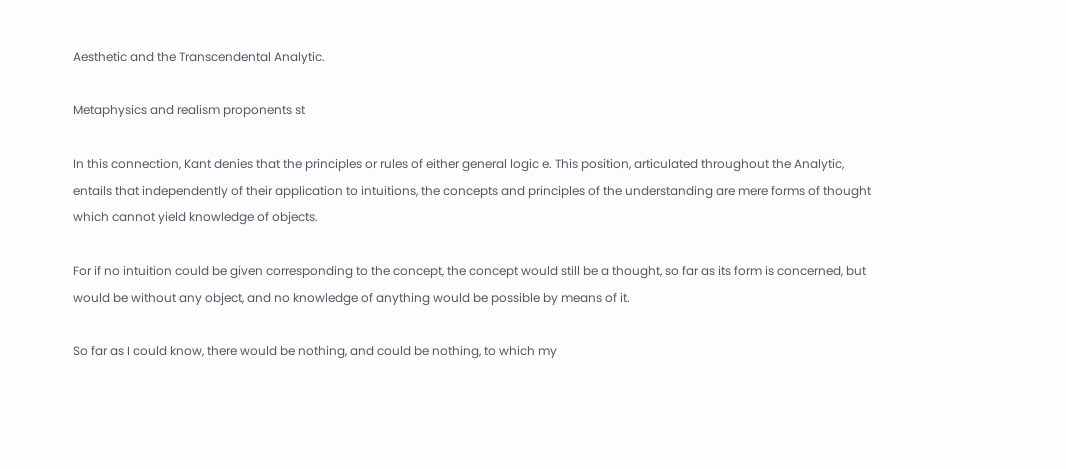Aesthetic and the Transcendental Analytic.

Metaphysics and realism proponents st

In this connection, Kant denies that the principles or rules of either general logic e. This position, articulated throughout the Analytic, entails that independently of their application to intuitions, the concepts and principles of the understanding are mere forms of thought which cannot yield knowledge of objects.

For if no intuition could be given corresponding to the concept, the concept would still be a thought, so far as its form is concerned, but would be without any object, and no knowledge of anything would be possible by means of it.

So far as I could know, there would be nothing, and could be nothing, to which my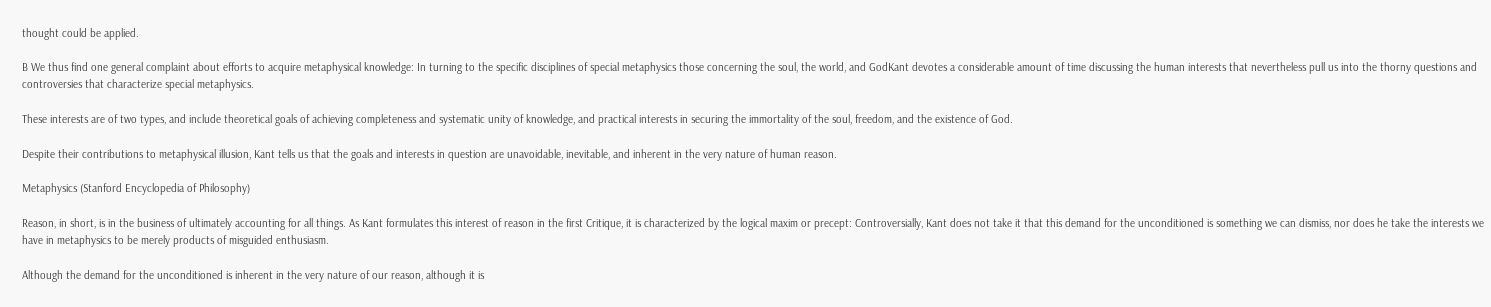thought could be applied.

B We thus find one general complaint about efforts to acquire metaphysical knowledge: In turning to the specific disciplines of special metaphysics those concerning the soul, the world, and GodKant devotes a considerable amount of time discussing the human interests that nevertheless pull us into the thorny questions and controversies that characterize special metaphysics.

These interests are of two types, and include theoretical goals of achieving completeness and systematic unity of knowledge, and practical interests in securing the immortality of the soul, freedom, and the existence of God.

Despite their contributions to metaphysical illusion, Kant tells us that the goals and interests in question are unavoidable, inevitable, and inherent in the very nature of human reason.

Metaphysics (Stanford Encyclopedia of Philosophy)

Reason, in short, is in the business of ultimately accounting for all things. As Kant formulates this interest of reason in the first Critique, it is characterized by the logical maxim or precept: Controversially, Kant does not take it that this demand for the unconditioned is something we can dismiss, nor does he take the interests we have in metaphysics to be merely products of misguided enthusiasm.

Although the demand for the unconditioned is inherent in the very nature of our reason, although it is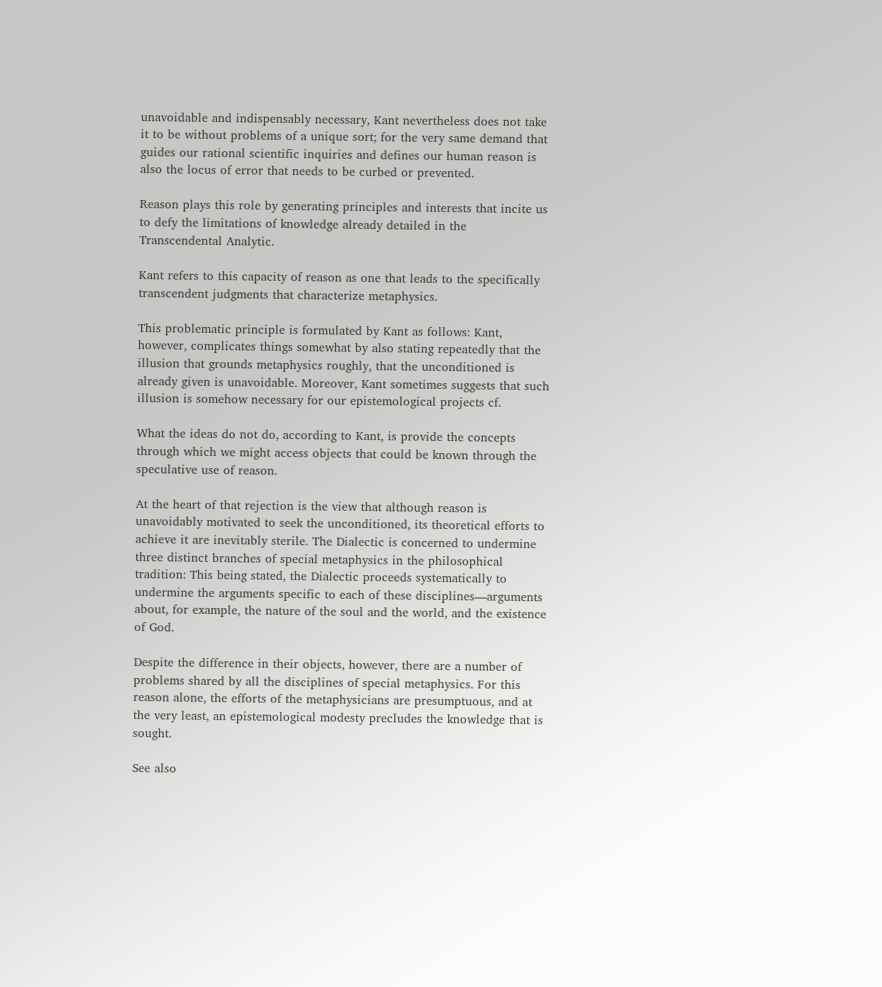unavoidable and indispensably necessary, Kant nevertheless does not take it to be without problems of a unique sort; for the very same demand that guides our rational scientific inquiries and defines our human reason is also the locus of error that needs to be curbed or prevented.

Reason plays this role by generating principles and interests that incite us to defy the limitations of knowledge already detailed in the Transcendental Analytic.

Kant refers to this capacity of reason as one that leads to the specifically transcendent judgments that characterize metaphysics.

This problematic principle is formulated by Kant as follows: Kant, however, complicates things somewhat by also stating repeatedly that the illusion that grounds metaphysics roughly, that the unconditioned is already given is unavoidable. Moreover, Kant sometimes suggests that such illusion is somehow necessary for our epistemological projects cf.

What the ideas do not do, according to Kant, is provide the concepts through which we might access objects that could be known through the speculative use of reason.

At the heart of that rejection is the view that although reason is unavoidably motivated to seek the unconditioned, its theoretical efforts to achieve it are inevitably sterile. The Dialectic is concerned to undermine three distinct branches of special metaphysics in the philosophical tradition: This being stated, the Dialectic proceeds systematically to undermine the arguments specific to each of these disciplines—arguments about, for example, the nature of the soul and the world, and the existence of God.

Despite the difference in their objects, however, there are a number of problems shared by all the disciplines of special metaphysics. For this reason alone, the efforts of the metaphysicians are presumptuous, and at the very least, an epistemological modesty precludes the knowledge that is sought.

See also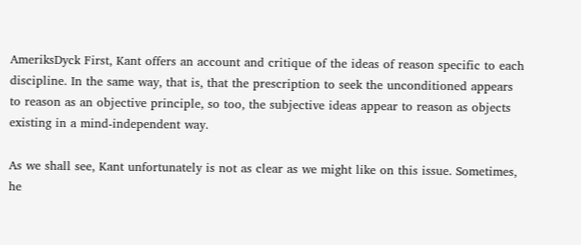AmeriksDyck First, Kant offers an account and critique of the ideas of reason specific to each discipline. In the same way, that is, that the prescription to seek the unconditioned appears to reason as an objective principle, so too, the subjective ideas appear to reason as objects existing in a mind-independent way.

As we shall see, Kant unfortunately is not as clear as we might like on this issue. Sometimes, he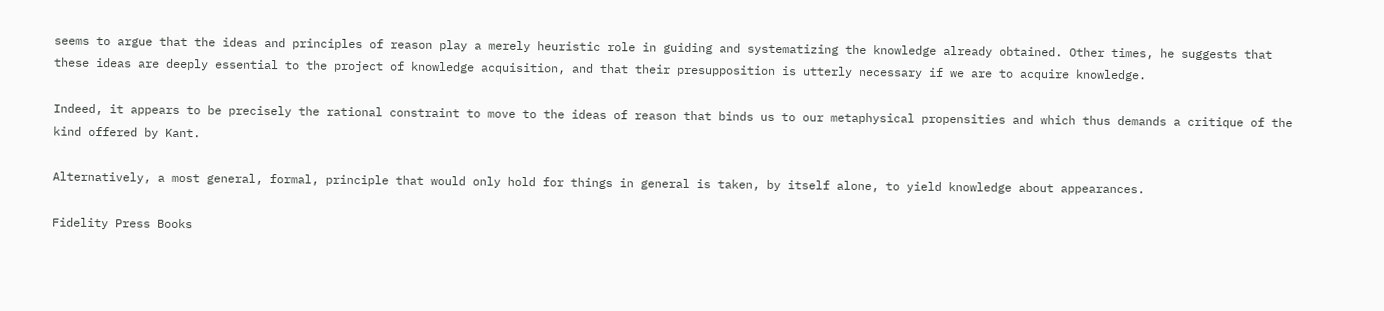seems to argue that the ideas and principles of reason play a merely heuristic role in guiding and systematizing the knowledge already obtained. Other times, he suggests that these ideas are deeply essential to the project of knowledge acquisition, and that their presupposition is utterly necessary if we are to acquire knowledge.

Indeed, it appears to be precisely the rational constraint to move to the ideas of reason that binds us to our metaphysical propensities and which thus demands a critique of the kind offered by Kant.

Alternatively, a most general, formal, principle that would only hold for things in general is taken, by itself alone, to yield knowledge about appearances.

Fidelity Press Books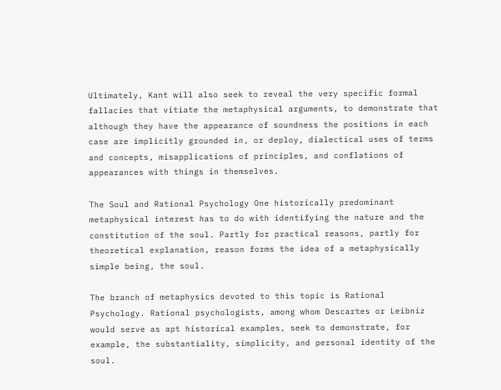Ultimately, Kant will also seek to reveal the very specific formal fallacies that vitiate the metaphysical arguments, to demonstrate that although they have the appearance of soundness the positions in each case are implicitly grounded in, or deploy, dialectical uses of terms and concepts, misapplications of principles, and conflations of appearances with things in themselves.

The Soul and Rational Psychology One historically predominant metaphysical interest has to do with identifying the nature and the constitution of the soul. Partly for practical reasons, partly for theoretical explanation, reason forms the idea of a metaphysically simple being, the soul.

The branch of metaphysics devoted to this topic is Rational Psychology. Rational psychologists, among whom Descartes or Leibniz would serve as apt historical examples, seek to demonstrate, for example, the substantiality, simplicity, and personal identity of the soul.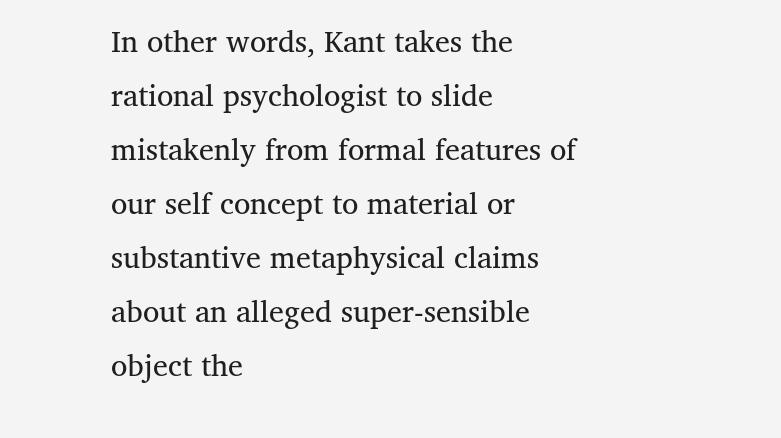In other words, Kant takes the rational psychologist to slide mistakenly from formal features of our self concept to material or substantive metaphysical claims about an alleged super-sensible object the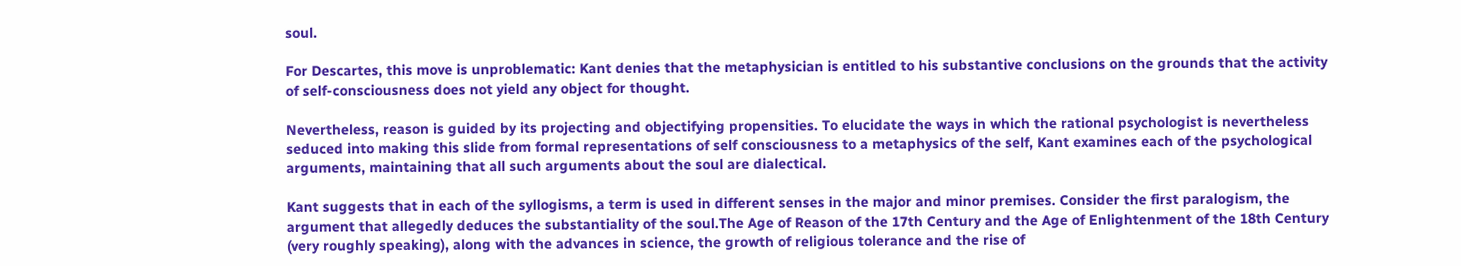soul.

For Descartes, this move is unproblematic: Kant denies that the metaphysician is entitled to his substantive conclusions on the grounds that the activity of self-consciousness does not yield any object for thought.

Nevertheless, reason is guided by its projecting and objectifying propensities. To elucidate the ways in which the rational psychologist is nevertheless seduced into making this slide from formal representations of self consciousness to a metaphysics of the self, Kant examines each of the psychological arguments, maintaining that all such arguments about the soul are dialectical.

Kant suggests that in each of the syllogisms, a term is used in different senses in the major and minor premises. Consider the first paralogism, the argument that allegedly deduces the substantiality of the soul.The Age of Reason of the 17th Century and the Age of Enlightenment of the 18th Century (very roughly speaking), along with the advances in science, the growth of religious tolerance and the rise of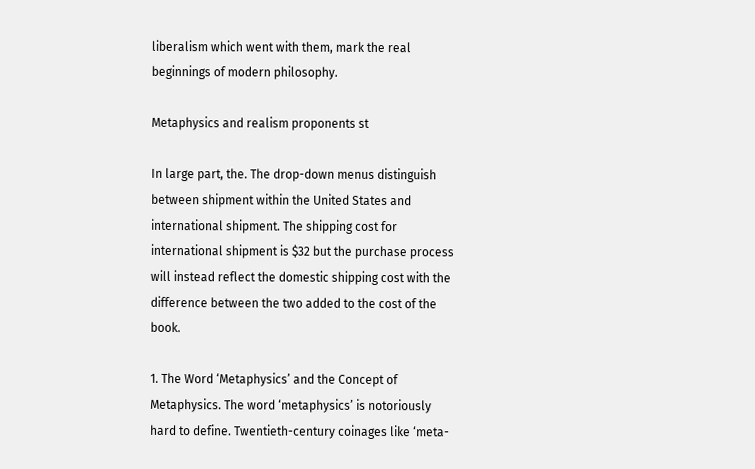liberalism which went with them, mark the real beginnings of modern philosophy.

Metaphysics and realism proponents st

In large part, the. The drop-down menus distinguish between shipment within the United States and international shipment. The shipping cost for international shipment is $32 but the purchase process will instead reflect the domestic shipping cost with the difference between the two added to the cost of the book.

1. The Word ‘Metaphysics’ and the Concept of Metaphysics. The word ‘metaphysics’ is notoriously hard to define. Twentieth-century coinages like ‘meta-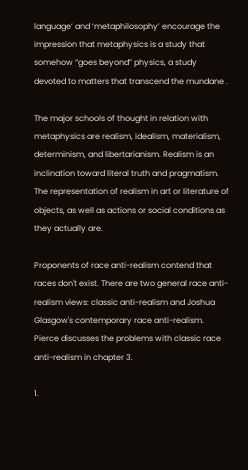language’ and ‘metaphilosophy’ encourage the impression that metaphysics is a study that somehow “goes beyond” physics, a study devoted to matters that transcend the mundane .

The major schools of thought in relation with metaphysics are realism, idealism, materialism, determinism, and libertarianism. Realism is an inclination toward literal truth and pragmatism. The representation of realism in art or literature of objects, as well as actions or social conditions as they actually are.

Proponents of race anti-realism contend that races don't exist. There are two general race anti-realism views: classic anti-realism and Joshua Glasgow's contemporary race anti-realism. Pierce discusses the problems with classic race anti-realism in chapter 3.

1.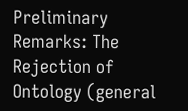Preliminary Remarks: The Rejection of Ontology (general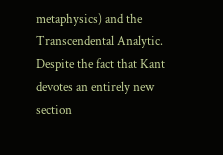metaphysics) and the Transcendental Analytic. Despite the fact that Kant devotes an entirely new section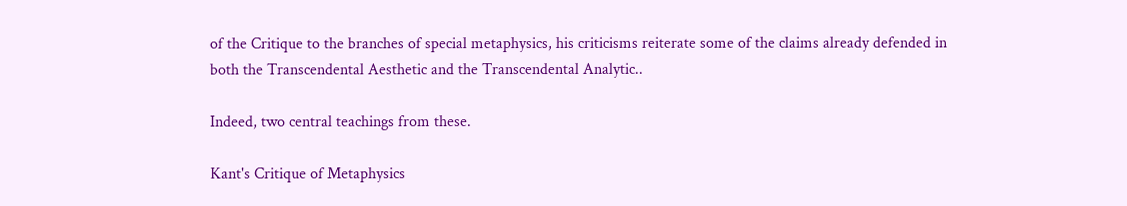of the Critique to the branches of special metaphysics, his criticisms reiterate some of the claims already defended in both the Transcendental Aesthetic and the Transcendental Analytic..

Indeed, two central teachings from these.

Kant's Critique of Metaphysics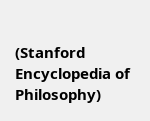(Stanford Encyclopedia of Philosophy)